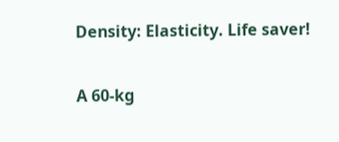Density: Elasticity. Life saver!

A 60-kg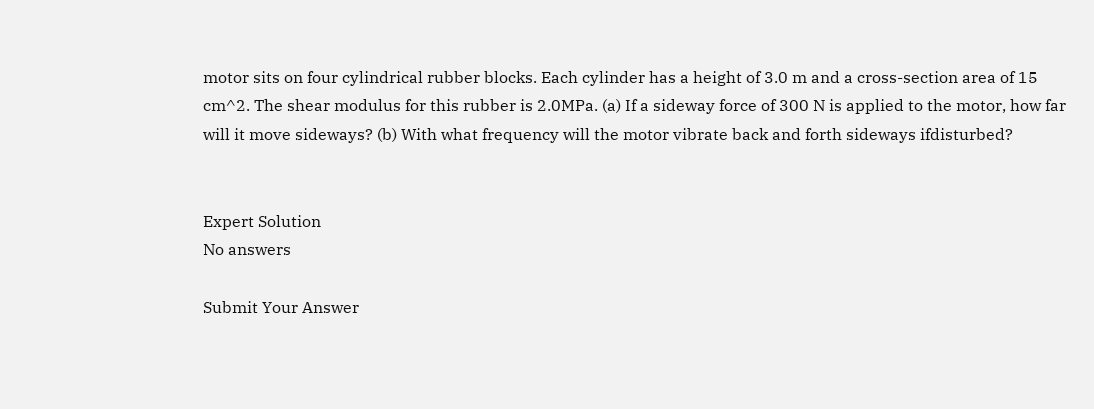motor sits on four cylindrical rubber blocks. Each cylinder has a height of 3.0 m and a cross-section area of 15 cm^2. The shear modulus for this rubber is 2.0MPa. (a) If a sideway force of 300 N is applied to the motor, how far will it move sideways? (b) With what frequency will the motor vibrate back and forth sideways ifdisturbed?


Expert Solution
No answers

Submit Your Answer